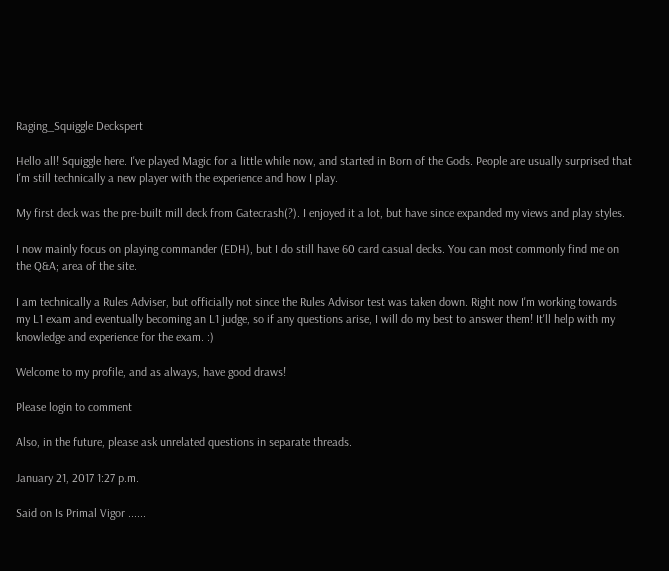Raging_Squiggle Deckspert

Hello all! Squiggle here. I've played Magic for a little while now, and started in Born of the Gods. People are usually surprised that I'm still technically a new player with the experience and how I play.

My first deck was the pre-built mill deck from Gatecrash(?). I enjoyed it a lot, but have since expanded my views and play styles.

I now mainly focus on playing commander (EDH), but I do still have 60 card casual decks. You can most commonly find me on the Q&A; area of the site.

I am technically a Rules Adviser, but officially not since the Rules Advisor test was taken down. Right now I'm working towards my L1 exam and eventually becoming an L1 judge, so if any questions arise, I will do my best to answer them! It'll help with my knowledge and experience for the exam. :)

Welcome to my profile, and as always, have good draws!

Please login to comment

Also, in the future, please ask unrelated questions in separate threads.

January 21, 2017 1:27 p.m.

Said on Is Primal Vigor ......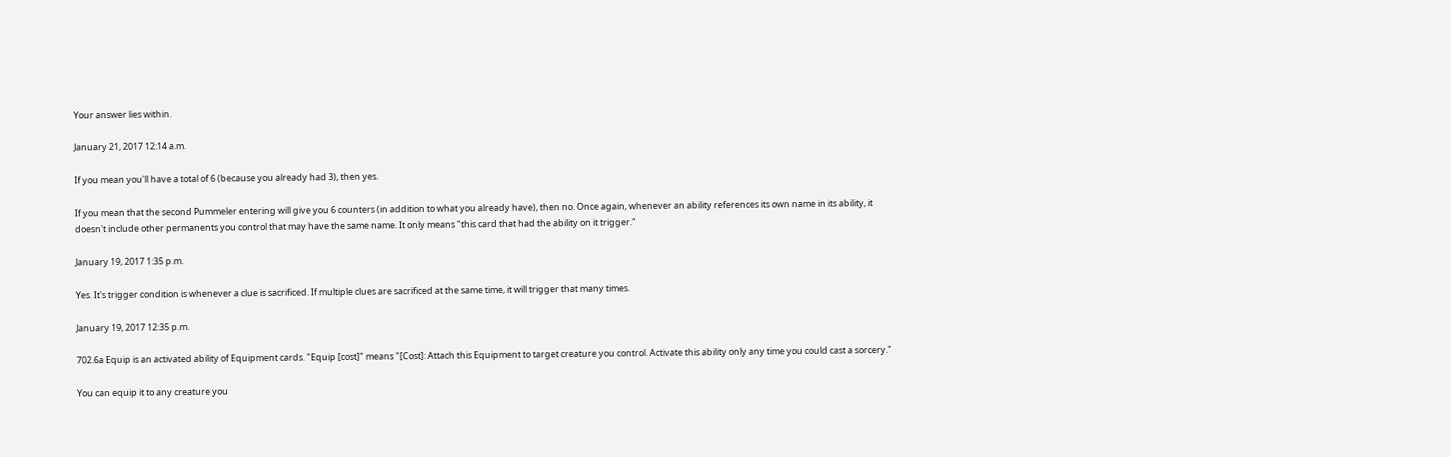Your answer lies within.

January 21, 2017 12:14 a.m.

If you mean you'll have a total of 6 (because you already had 3), then yes.

If you mean that the second Pummeler entering will give you 6 counters (in addition to what you already have), then no. Once again, whenever an ability references its own name in its ability, it doesn't include other permanents you control that may have the same name. It only means "this card that had the ability on it trigger."

January 19, 2017 1:35 p.m.

Yes. It's trigger condition is whenever a clue is sacrificed. If multiple clues are sacrificed at the same time, it will trigger that many times.

January 19, 2017 12:35 p.m.

702.6a Equip is an activated ability of Equipment cards. "Equip [cost]" means "[Cost]: Attach this Equipment to target creature you control. Activate this ability only any time you could cast a sorcery."

You can equip it to any creature you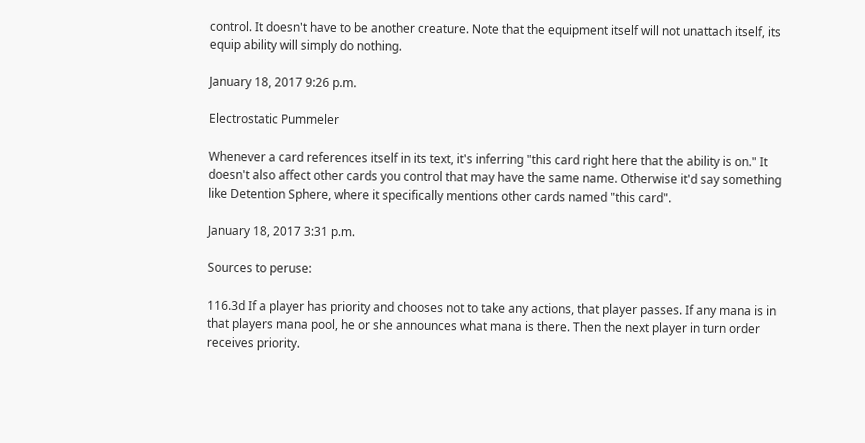control. It doesn't have to be another creature. Note that the equipment itself will not unattach itself, its equip ability will simply do nothing.

January 18, 2017 9:26 p.m.

Electrostatic Pummeler

Whenever a card references itself in its text, it's inferring "this card right here that the ability is on." It doesn't also affect other cards you control that may have the same name. Otherwise it'd say something like Detention Sphere, where it specifically mentions other cards named "this card".

January 18, 2017 3:31 p.m.

Sources to peruse:

116.3d If a player has priority and chooses not to take any actions, that player passes. If any mana is in that players mana pool, he or she announces what mana is there. Then the next player in turn order receives priority.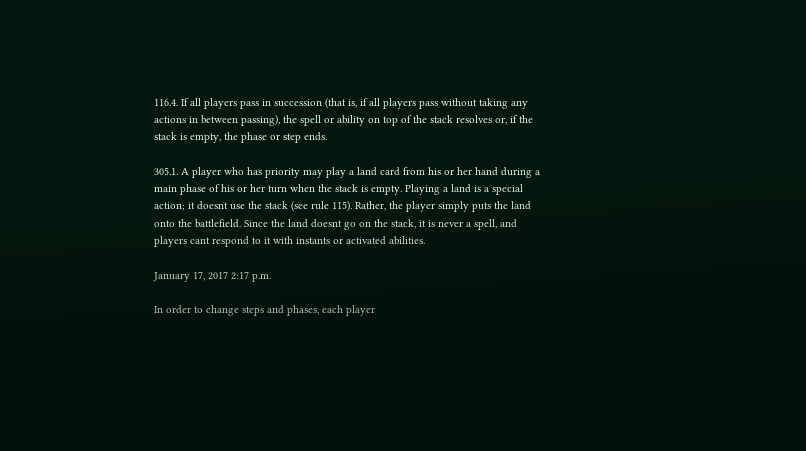116.4. If all players pass in succession (that is, if all players pass without taking any actions in between passing), the spell or ability on top of the stack resolves or, if the stack is empty, the phase or step ends.

305.1. A player who has priority may play a land card from his or her hand during a main phase of his or her turn when the stack is empty. Playing a land is a special action; it doesnt use the stack (see rule 115). Rather, the player simply puts the land onto the battlefield. Since the land doesnt go on the stack, it is never a spell, and players cant respond to it with instants or activated abilities.

January 17, 2017 2:17 p.m.

In order to change steps and phases, each player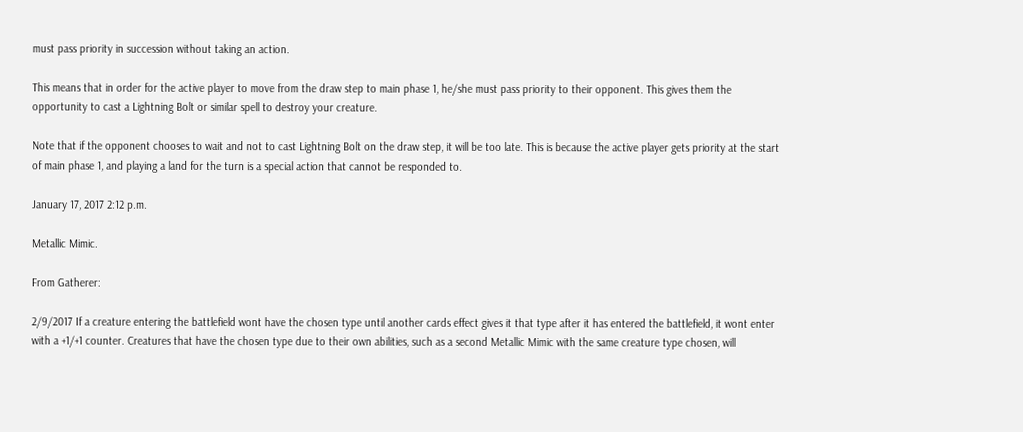must pass priority in succession without taking an action.

This means that in order for the active player to move from the draw step to main phase 1, he/she must pass priority to their opponent. This gives them the opportunity to cast a Lightning Bolt or similar spell to destroy your creature.

Note that if the opponent chooses to wait and not to cast Lightning Bolt on the draw step, it will be too late. This is because the active player gets priority at the start of main phase 1, and playing a land for the turn is a special action that cannot be responded to.

January 17, 2017 2:12 p.m.

Metallic Mimic.

From Gatherer:

2/9/2017 If a creature entering the battlefield wont have the chosen type until another cards effect gives it that type after it has entered the battlefield, it wont enter with a +1/+1 counter. Creatures that have the chosen type due to their own abilities, such as a second Metallic Mimic with the same creature type chosen, will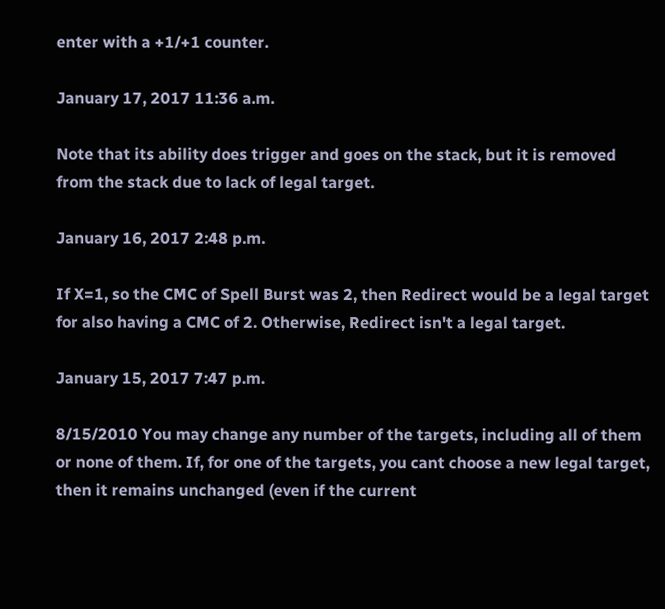enter with a +1/+1 counter.

January 17, 2017 11:36 a.m.

Note that its ability does trigger and goes on the stack, but it is removed from the stack due to lack of legal target.

January 16, 2017 2:48 p.m.

If X=1, so the CMC of Spell Burst was 2, then Redirect would be a legal target for also having a CMC of 2. Otherwise, Redirect isn't a legal target.

January 15, 2017 7:47 p.m.

8/15/2010 You may change any number of the targets, including all of them or none of them. If, for one of the targets, you cant choose a new legal target, then it remains unchanged (even if the current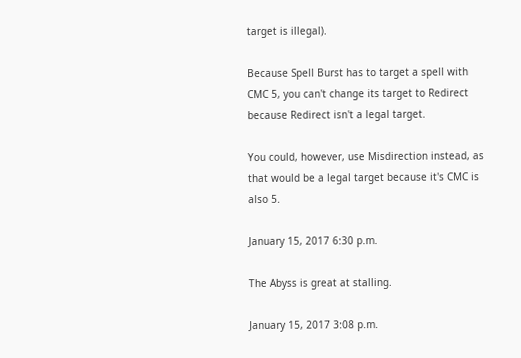target is illegal).

Because Spell Burst has to target a spell with CMC 5, you can't change its target to Redirect because Redirect isn't a legal target.

You could, however, use Misdirection instead, as that would be a legal target because it's CMC is also 5.

January 15, 2017 6:30 p.m.

The Abyss is great at stalling.

January 15, 2017 3:08 p.m.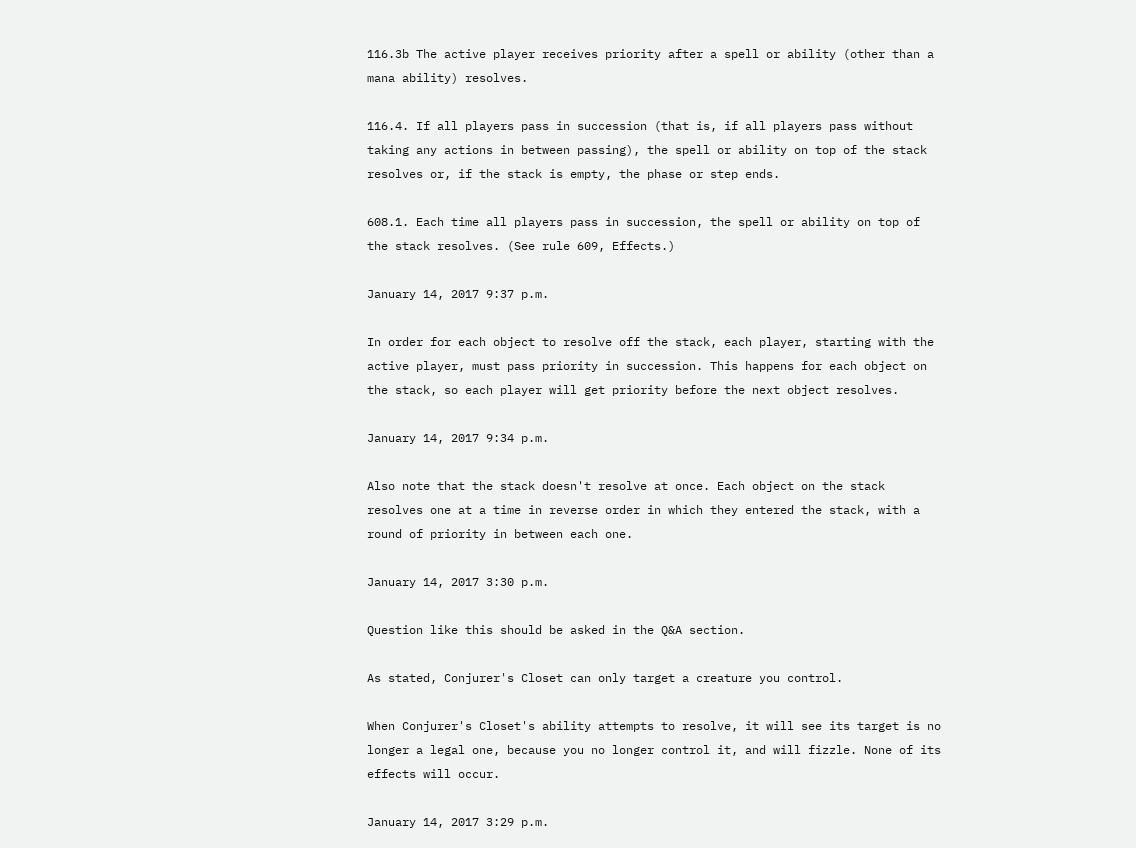116.3b The active player receives priority after a spell or ability (other than a mana ability) resolves.

116.4. If all players pass in succession (that is, if all players pass without taking any actions in between passing), the spell or ability on top of the stack resolves or, if the stack is empty, the phase or step ends.

608.1. Each time all players pass in succession, the spell or ability on top of the stack resolves. (See rule 609, Effects.)

January 14, 2017 9:37 p.m.

In order for each object to resolve off the stack, each player, starting with the active player, must pass priority in succession. This happens for each object on the stack, so each player will get priority before the next object resolves.

January 14, 2017 9:34 p.m.

Also note that the stack doesn't resolve at once. Each object on the stack resolves one at a time in reverse order in which they entered the stack, with a round of priority in between each one.

January 14, 2017 3:30 p.m.

Question like this should be asked in the Q&A section.

As stated, Conjurer's Closet can only target a creature you control.

When Conjurer's Closet's ability attempts to resolve, it will see its target is no longer a legal one, because you no longer control it, and will fizzle. None of its effects will occur.

January 14, 2017 3:29 p.m.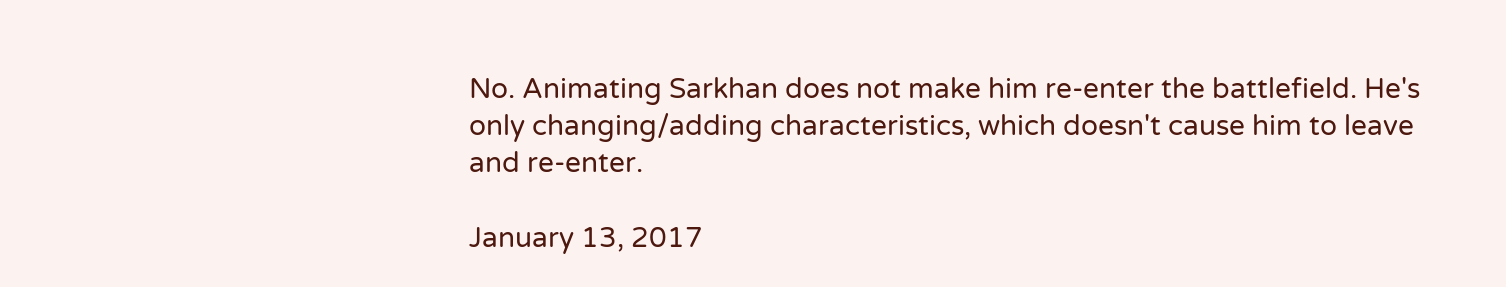No. Animating Sarkhan does not make him re-enter the battlefield. He's only changing/adding characteristics, which doesn't cause him to leave and re-enter.

January 13, 2017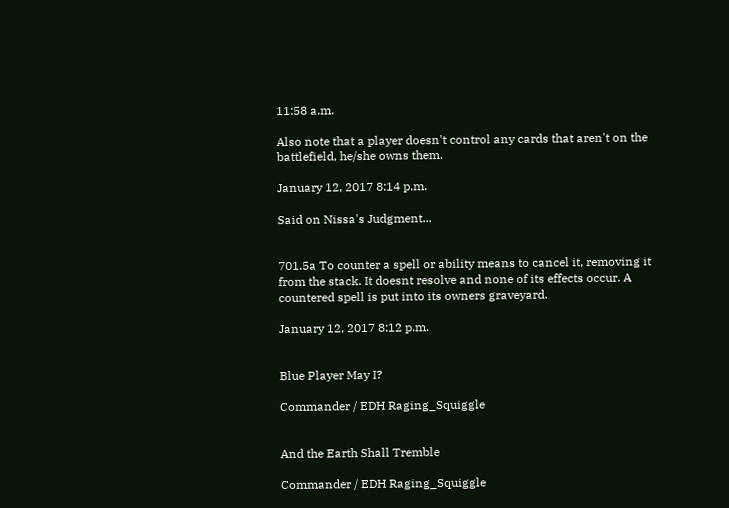11:58 a.m.

Also note that a player doesn't control any cards that aren't on the battlefield, he/she owns them.

January 12, 2017 8:14 p.m.

Said on Nissa's Judgment...


701.5a To counter a spell or ability means to cancel it, removing it from the stack. It doesnt resolve and none of its effects occur. A countered spell is put into its owners graveyard.

January 12, 2017 8:12 p.m.


Blue Player May I?

Commander / EDH Raging_Squiggle


And the Earth Shall Tremble

Commander / EDH Raging_Squiggle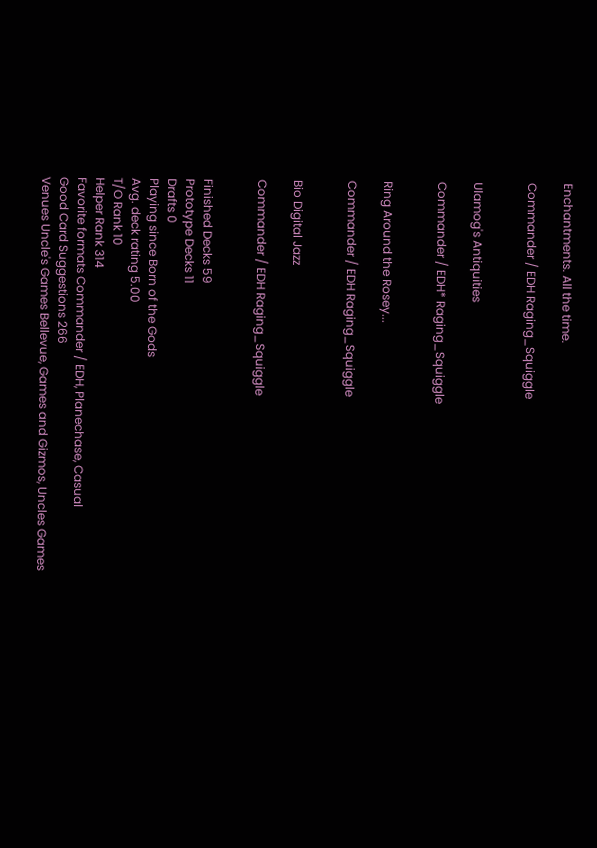Enchantments. All the time.

Commander / EDH Raging_Squiggle


Ulamog's Antiquities

Commander / EDH* Raging_Squiggle


Ring Around the Rosey...

Commander / EDH Raging_Squiggle


Bio Digital Jazz

Commander / EDH Raging_Squiggle


Finished Decks 59
Prototype Decks 11
Drafts 0
Playing since Born of the Gods
Avg. deck rating 5.00
T/O Rank 10
Helper Rank 314
Favorite formats Commander / EDH, Planechase, Casual
Good Card Suggestions 266
Venues Uncle's Games Bellevue, Games and Gizmos, Uncles Games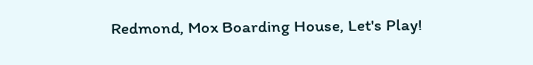Redmond, Mox Boarding House, Let's Play!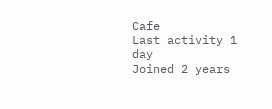Cafe
Last activity 1 day
Joined 2 years